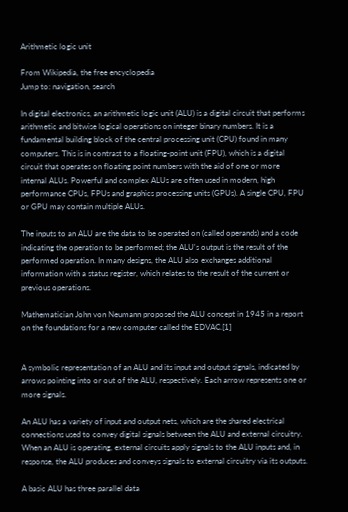Arithmetic logic unit

From Wikipedia, the free encyclopedia
Jump to: navigation, search

In digital electronics, an arithmetic logic unit (ALU) is a digital circuit that performs arithmetic and bitwise logical operations on integer binary numbers. It is a fundamental building block of the central processing unit (CPU) found in many computers. This is in contrast to a floating-point unit (FPU), which is a digital circuit that operates on floating point numbers with the aid of one or more internal ALUs. Powerful and complex ALUs are often used in modern, high performance CPUs, FPUs and graphics processing units (GPUs). A single CPU, FPU or GPU may contain multiple ALUs.

The inputs to an ALU are the data to be operated on (called operands) and a code indicating the operation to be performed; the ALU's output is the result of the performed operation. In many designs, the ALU also exchanges additional information with a status register, which relates to the result of the current or previous operations.

Mathematician John von Neumann proposed the ALU concept in 1945 in a report on the foundations for a new computer called the EDVAC.[1]


A symbolic representation of an ALU and its input and output signals, indicated by arrows pointing into or out of the ALU, respectively. Each arrow represents one or more signals.

An ALU has a variety of input and output nets, which are the shared electrical connections used to convey digital signals between the ALU and external circuitry. When an ALU is operating, external circuits apply signals to the ALU inputs and, in response, the ALU produces and conveys signals to external circuitry via its outputs.

A basic ALU has three parallel data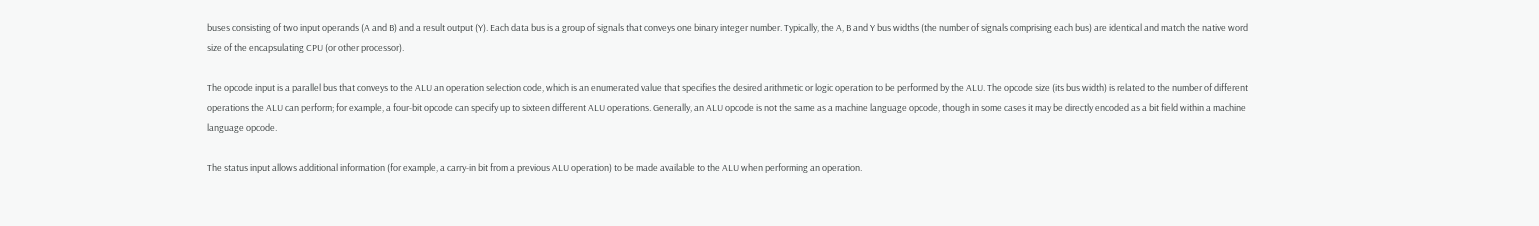buses consisting of two input operands (A and B) and a result output (Y). Each data bus is a group of signals that conveys one binary integer number. Typically, the A, B and Y bus widths (the number of signals comprising each bus) are identical and match the native word size of the encapsulating CPU (or other processor).

The opcode input is a parallel bus that conveys to the ALU an operation selection code, which is an enumerated value that specifies the desired arithmetic or logic operation to be performed by the ALU. The opcode size (its bus width) is related to the number of different operations the ALU can perform; for example, a four-bit opcode can specify up to sixteen different ALU operations. Generally, an ALU opcode is not the same as a machine language opcode, though in some cases it may be directly encoded as a bit field within a machine language opcode.

The status input allows additional information (for example, a carry-in bit from a previous ALU operation) to be made available to the ALU when performing an operation.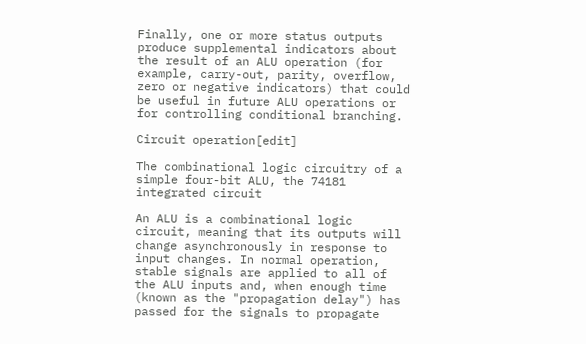Finally, one or more status outputs produce supplemental indicators about the result of an ALU operation (for example, carry-out, parity, overflow, zero or negative indicators) that could be useful in future ALU operations or for controlling conditional branching.

Circuit operation[edit]

The combinational logic circuitry of a simple four-bit ALU, the 74181 integrated circuit

An ALU is a combinational logic circuit, meaning that its outputs will change asynchronously in response to input changes. In normal operation, stable signals are applied to all of the ALU inputs and, when enough time (known as the "propagation delay") has passed for the signals to propagate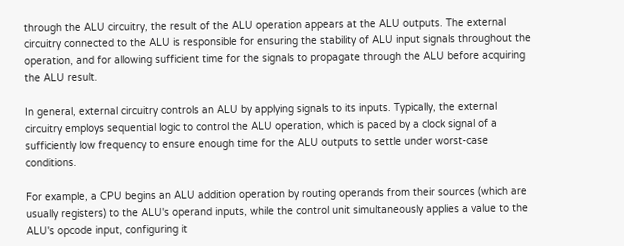through the ALU circuitry, the result of the ALU operation appears at the ALU outputs. The external circuitry connected to the ALU is responsible for ensuring the stability of ALU input signals throughout the operation, and for allowing sufficient time for the signals to propagate through the ALU before acquiring the ALU result.

In general, external circuitry controls an ALU by applying signals to its inputs. Typically, the external circuitry employs sequential logic to control the ALU operation, which is paced by a clock signal of a sufficiently low frequency to ensure enough time for the ALU outputs to settle under worst-case conditions.

For example, a CPU begins an ALU addition operation by routing operands from their sources (which are usually registers) to the ALU's operand inputs, while the control unit simultaneously applies a value to the ALU's opcode input, configuring it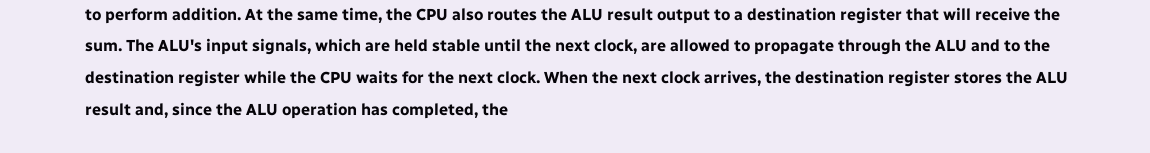to perform addition. At the same time, the CPU also routes the ALU result output to a destination register that will receive the sum. The ALU's input signals, which are held stable until the next clock, are allowed to propagate through the ALU and to the destination register while the CPU waits for the next clock. When the next clock arrives, the destination register stores the ALU result and, since the ALU operation has completed, the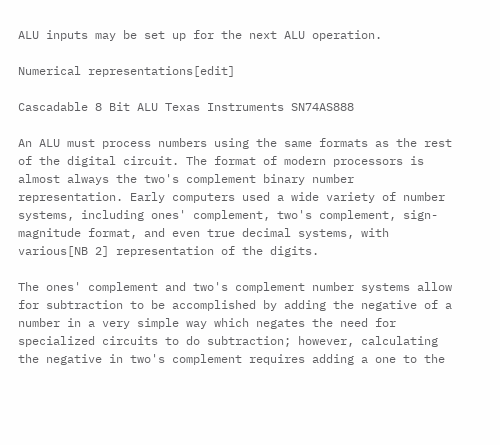ALU inputs may be set up for the next ALU operation.

Numerical representations[edit]

Cascadable 8 Bit ALU Texas Instruments SN74AS888

An ALU must process numbers using the same formats as the rest of the digital circuit. The format of modern processors is almost always the two's complement binary number representation. Early computers used a wide variety of number systems, including ones' complement, two's complement, sign-magnitude format, and even true decimal systems, with various[NB 2] representation of the digits.

The ones' complement and two's complement number systems allow for subtraction to be accomplished by adding the negative of a number in a very simple way which negates the need for specialized circuits to do subtraction; however, calculating the negative in two's complement requires adding a one to the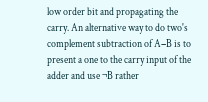low order bit and propagating the carry. An alternative way to do two's complement subtraction of A−B is to present a one to the carry input of the adder and use ¬B rather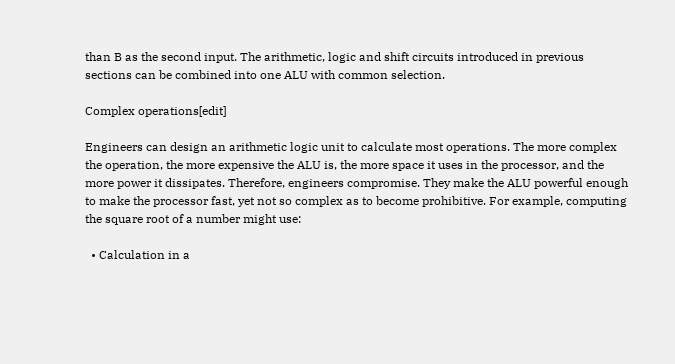than B as the second input. The arithmetic, logic and shift circuits introduced in previous sections can be combined into one ALU with common selection.

Complex operations[edit]

Engineers can design an arithmetic logic unit to calculate most operations. The more complex the operation, the more expensive the ALU is, the more space it uses in the processor, and the more power it dissipates. Therefore, engineers compromise. They make the ALU powerful enough to make the processor fast, yet not so complex as to become prohibitive. For example, computing the square root of a number might use:

  • Calculation in a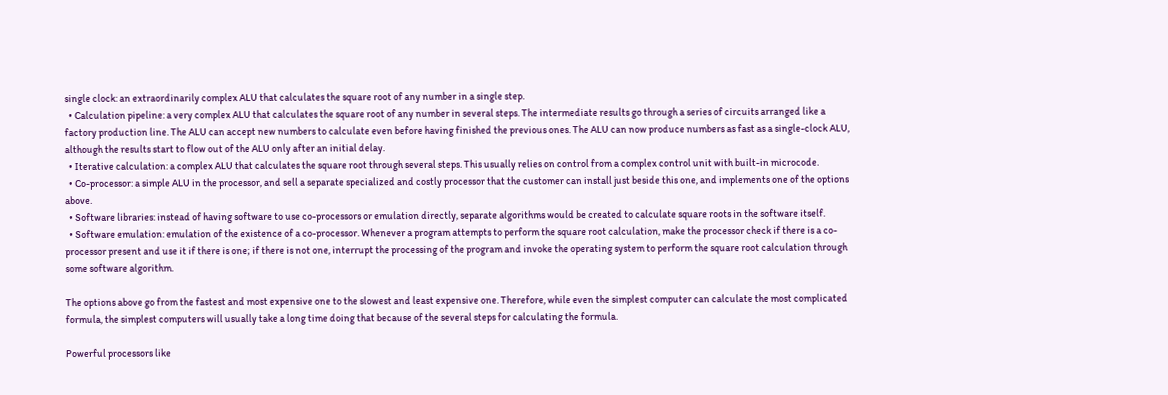single clock: an extraordinarily complex ALU that calculates the square root of any number in a single step.
  • Calculation pipeline: a very complex ALU that calculates the square root of any number in several steps. The intermediate results go through a series of circuits arranged like a factory production line. The ALU can accept new numbers to calculate even before having finished the previous ones. The ALU can now produce numbers as fast as a single-clock ALU, although the results start to flow out of the ALU only after an initial delay.
  • Iterative calculation: a complex ALU that calculates the square root through several steps. This usually relies on control from a complex control unit with built-in microcode.
  • Co-processor: a simple ALU in the processor, and sell a separate specialized and costly processor that the customer can install just beside this one, and implements one of the options above.
  • Software libraries: instead of having software to use co-processors or emulation directly, separate algorithms would be created to calculate square roots in the software itself.
  • Software emulation: emulation of the existence of a co-processor. Whenever a program attempts to perform the square root calculation, make the processor check if there is a co-processor present and use it if there is one; if there is not one, interrupt the processing of the program and invoke the operating system to perform the square root calculation through some software algorithm.

The options above go from the fastest and most expensive one to the slowest and least expensive one. Therefore, while even the simplest computer can calculate the most complicated formula, the simplest computers will usually take a long time doing that because of the several steps for calculating the formula.

Powerful processors like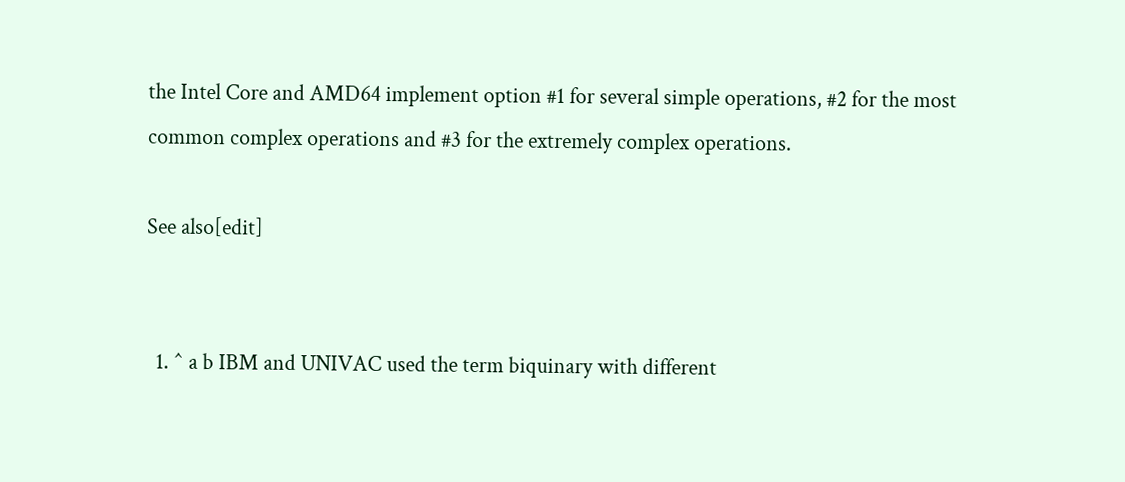the Intel Core and AMD64 implement option #1 for several simple operations, #2 for the most common complex operations and #3 for the extremely complex operations.

See also[edit]


  1. ^ a b IBM and UNIVAC used the term biquinary with different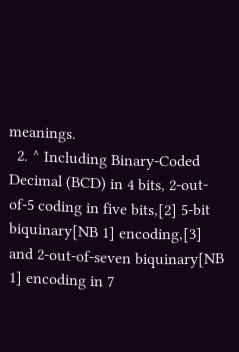meanings.
  2. ^ Including Binary-Coded Decimal (BCD) in 4 bits, 2-out-of-5 coding in five bits,[2] 5-bit biquinary[NB 1] encoding,[3] and 2-out-of-seven biquinary[NB 1] encoding in 7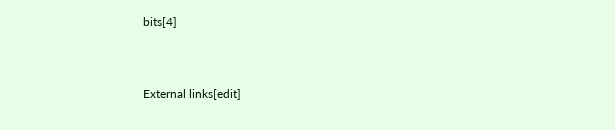bits[4]


External links[edit]